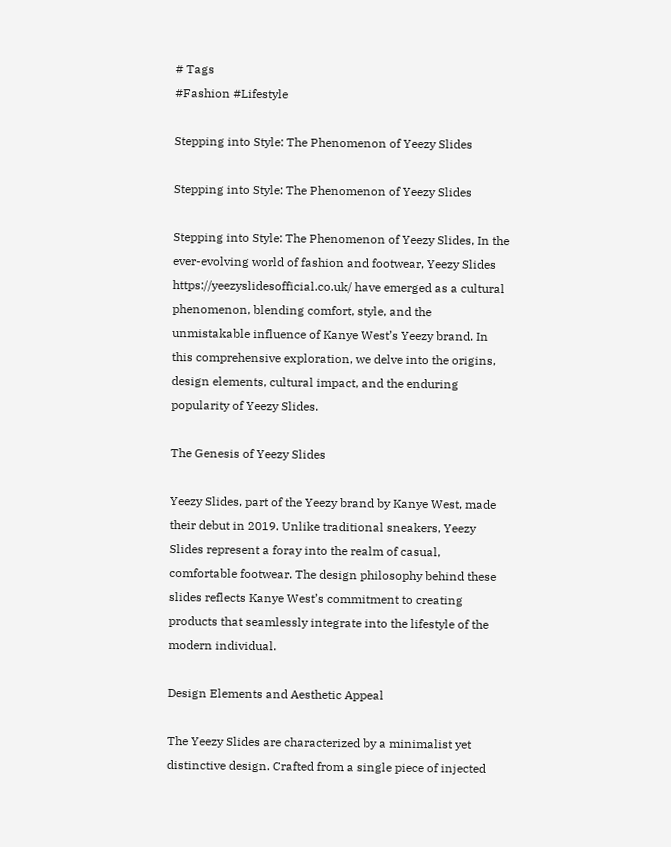# Tags
#Fashion #Lifestyle

Stepping into Style: The Phenomenon of Yeezy Slides

Stepping into Style: The Phenomenon of Yeezy Slides

Stepping into Style: The Phenomenon of Yeezy Slides, In the ever-evolving world of fashion and footwear, Yeezy Slides https://yeezyslidesofficial.co.uk/ have emerged as a cultural phenomenon, blending comfort, style, and the unmistakable influence of Kanye West’s Yeezy brand. In this comprehensive exploration, we delve into the origins, design elements, cultural impact, and the enduring popularity of Yeezy Slides.

The Genesis of Yeezy Slides

Yeezy Slides, part of the Yeezy brand by Kanye West, made their debut in 2019. Unlike traditional sneakers, Yeezy Slides represent a foray into the realm of casual, comfortable footwear. The design philosophy behind these slides reflects Kanye West’s commitment to creating products that seamlessly integrate into the lifestyle of the modern individual.

Design Elements and Aesthetic Appeal

The Yeezy Slides are characterized by a minimalist yet distinctive design. Crafted from a single piece of injected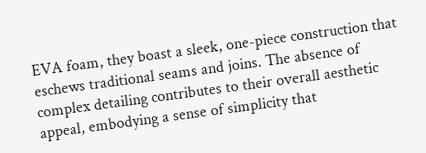EVA foam, they boast a sleek, one-piece construction that eschews traditional seams and joins. The absence of complex detailing contributes to their overall aesthetic appeal, embodying a sense of simplicity that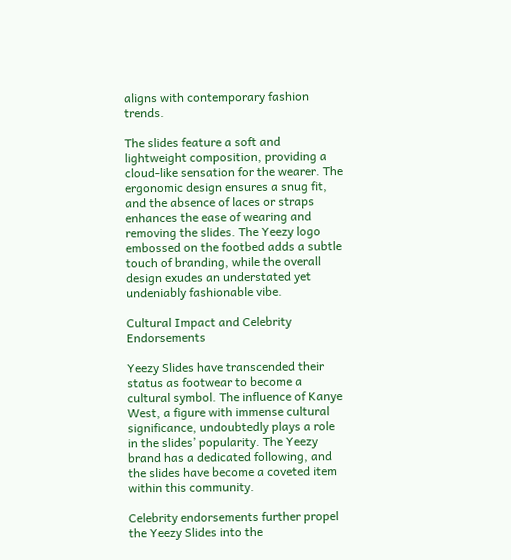aligns with contemporary fashion trends.

The slides feature a soft and lightweight composition, providing a cloud-like sensation for the wearer. The ergonomic design ensures a snug fit, and the absence of laces or straps enhances the ease of wearing and removing the slides. The Yeezy logo embossed on the footbed adds a subtle touch of branding, while the overall design exudes an understated yet undeniably fashionable vibe.

Cultural Impact and Celebrity Endorsements

Yeezy Slides have transcended their status as footwear to become a cultural symbol. The influence of Kanye West, a figure with immense cultural significance, undoubtedly plays a role in the slides’ popularity. The Yeezy brand has a dedicated following, and the slides have become a coveted item within this community.

Celebrity endorsements further propel the Yeezy Slides into the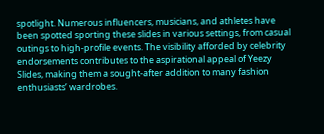spotlight. Numerous influencers, musicians, and athletes have been spotted sporting these slides in various settings, from casual outings to high-profile events. The visibility afforded by celebrity endorsements contributes to the aspirational appeal of Yeezy Slides, making them a sought-after addition to many fashion enthusiasts’ wardrobes.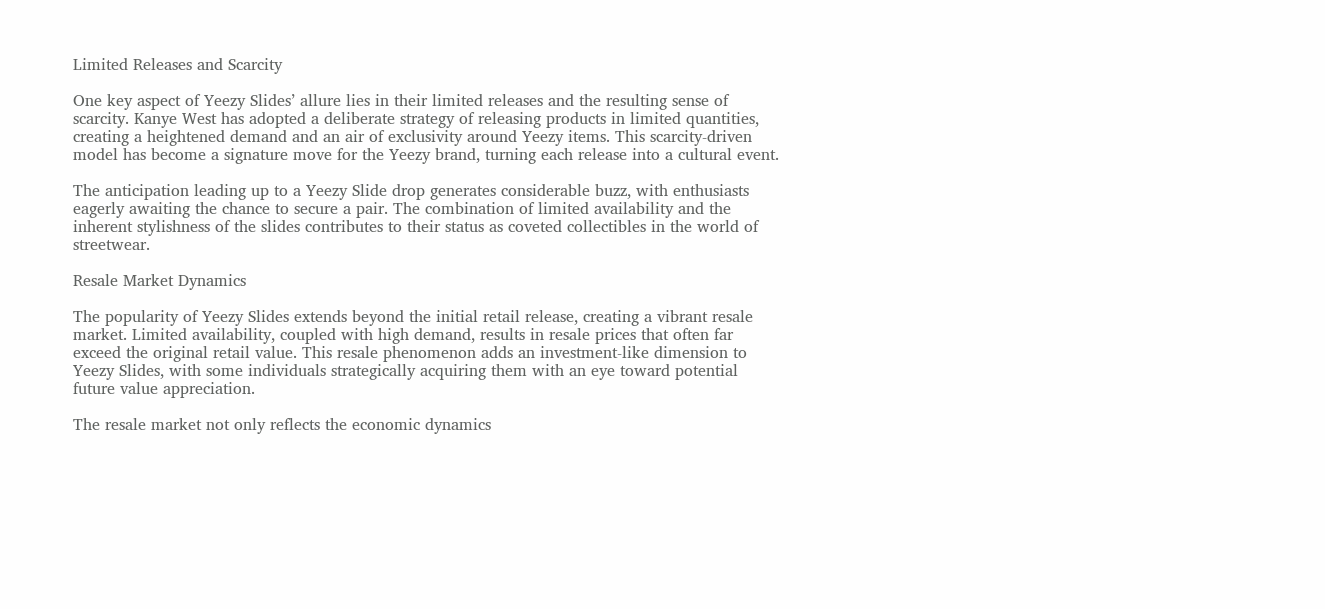Limited Releases and Scarcity

One key aspect of Yeezy Slides’ allure lies in their limited releases and the resulting sense of scarcity. Kanye West has adopted a deliberate strategy of releasing products in limited quantities, creating a heightened demand and an air of exclusivity around Yeezy items. This scarcity-driven model has become a signature move for the Yeezy brand, turning each release into a cultural event.

The anticipation leading up to a Yeezy Slide drop generates considerable buzz, with enthusiasts eagerly awaiting the chance to secure a pair. The combination of limited availability and the inherent stylishness of the slides contributes to their status as coveted collectibles in the world of streetwear.

Resale Market Dynamics

The popularity of Yeezy Slides extends beyond the initial retail release, creating a vibrant resale market. Limited availability, coupled with high demand, results in resale prices that often far exceed the original retail value. This resale phenomenon adds an investment-like dimension to Yeezy Slides, with some individuals strategically acquiring them with an eye toward potential future value appreciation.

The resale market not only reflects the economic dynamics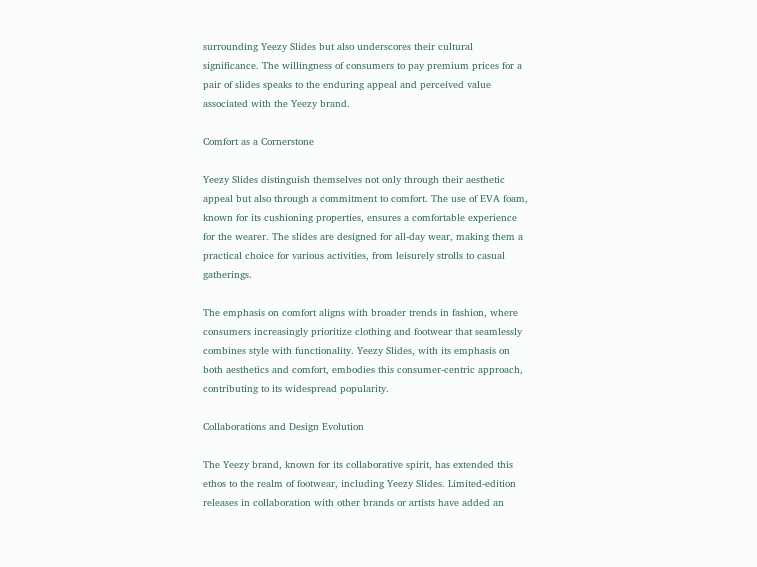surrounding Yeezy Slides but also underscores their cultural significance. The willingness of consumers to pay premium prices for a pair of slides speaks to the enduring appeal and perceived value associated with the Yeezy brand.

Comfort as a Cornerstone

Yeezy Slides distinguish themselves not only through their aesthetic appeal but also through a commitment to comfort. The use of EVA foam, known for its cushioning properties, ensures a comfortable experience for the wearer. The slides are designed for all-day wear, making them a practical choice for various activities, from leisurely strolls to casual gatherings.

The emphasis on comfort aligns with broader trends in fashion, where consumers increasingly prioritize clothing and footwear that seamlessly combines style with functionality. Yeezy Slides, with its emphasis on both aesthetics and comfort, embodies this consumer-centric approach, contributing to its widespread popularity.

Collaborations and Design Evolution

The Yeezy brand, known for its collaborative spirit, has extended this ethos to the realm of footwear, including Yeezy Slides. Limited-edition releases in collaboration with other brands or artists have added an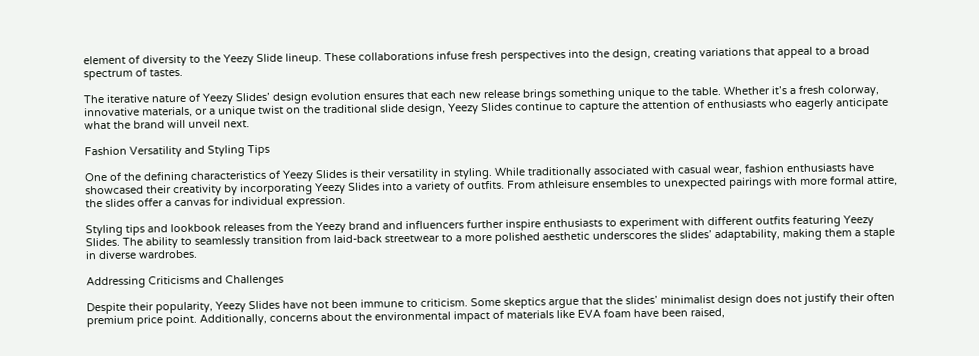element of diversity to the Yeezy Slide lineup. These collaborations infuse fresh perspectives into the design, creating variations that appeal to a broad spectrum of tastes.

The iterative nature of Yeezy Slides’ design evolution ensures that each new release brings something unique to the table. Whether it’s a fresh colorway, innovative materials, or a unique twist on the traditional slide design, Yeezy Slides continue to capture the attention of enthusiasts who eagerly anticipate what the brand will unveil next.

Fashion Versatility and Styling Tips

One of the defining characteristics of Yeezy Slides is their versatility in styling. While traditionally associated with casual wear, fashion enthusiasts have showcased their creativity by incorporating Yeezy Slides into a variety of outfits. From athleisure ensembles to unexpected pairings with more formal attire, the slides offer a canvas for individual expression.

Styling tips and lookbook releases from the Yeezy brand and influencers further inspire enthusiasts to experiment with different outfits featuring Yeezy Slides. The ability to seamlessly transition from laid-back streetwear to a more polished aesthetic underscores the slides’ adaptability, making them a staple in diverse wardrobes.

Addressing Criticisms and Challenges

Despite their popularity, Yeezy Slides have not been immune to criticism. Some skeptics argue that the slides’ minimalist design does not justify their often premium price point. Additionally, concerns about the environmental impact of materials like EVA foam have been raised,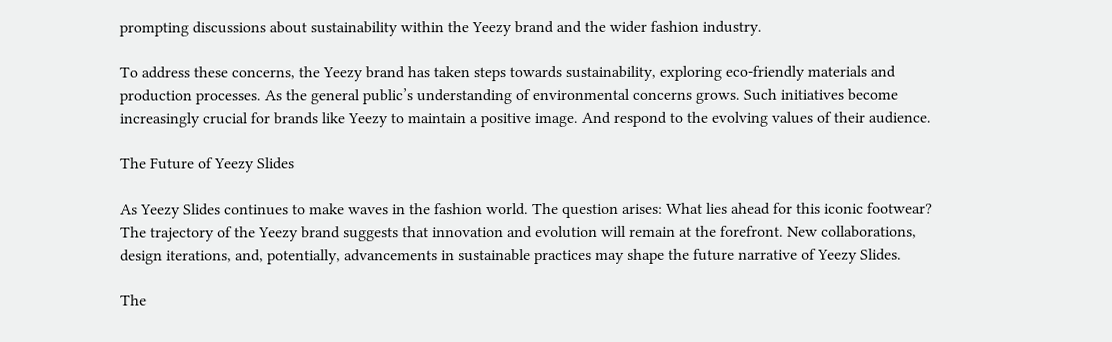prompting discussions about sustainability within the Yeezy brand and the wider fashion industry.

To address these concerns, the Yeezy brand has taken steps towards sustainability, exploring eco-friendly materials and production processes. As the general public’s understanding of environmental concerns grows. Such initiatives become increasingly crucial for brands like Yeezy to maintain a positive image. And respond to the evolving values of their audience.

The Future of Yeezy Slides

As Yeezy Slides continues to make waves in the fashion world. The question arises: What lies ahead for this iconic footwear? The trajectory of the Yeezy brand suggests that innovation and evolution will remain at the forefront. New collaborations, design iterations, and, potentially, advancements in sustainable practices may shape the future narrative of Yeezy Slides.

The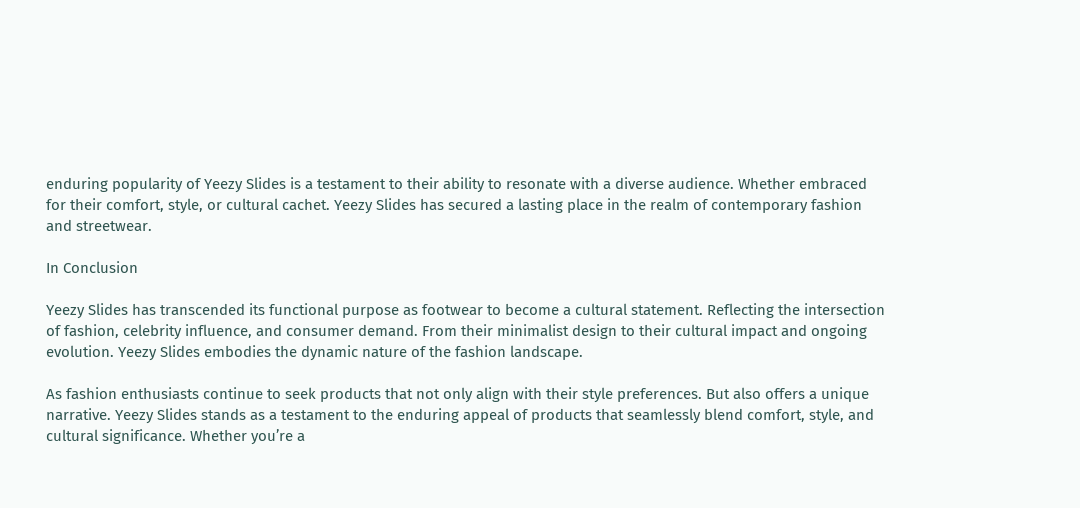enduring popularity of Yeezy Slides is a testament to their ability to resonate with a diverse audience. Whether embraced for their comfort, style, or cultural cachet. Yeezy Slides has secured a lasting place in the realm of contemporary fashion and streetwear.

In Conclusion

Yeezy Slides has transcended its functional purpose as footwear to become a cultural statement. Reflecting the intersection of fashion, celebrity influence, and consumer demand. From their minimalist design to their cultural impact and ongoing evolution. Yeezy Slides embodies the dynamic nature of the fashion landscape.

As fashion enthusiasts continue to seek products that not only align with their style preferences. But also offers a unique narrative. Yeezy Slides stands as a testament to the enduring appeal of products that seamlessly blend comfort, style, and cultural significance. Whether you’re a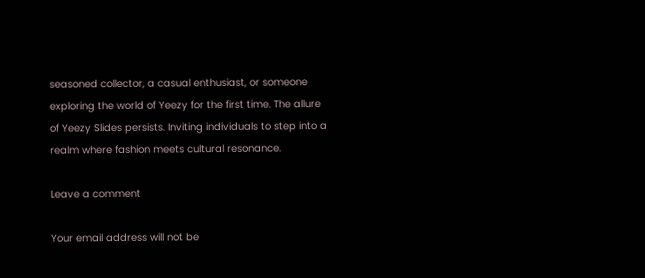seasoned collector, a casual enthusiast, or someone exploring the world of Yeezy for the first time. The allure of Yeezy Slides persists. Inviting individuals to step into a realm where fashion meets cultural resonance.

Leave a comment

Your email address will not be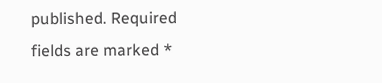published. Required fields are marked *